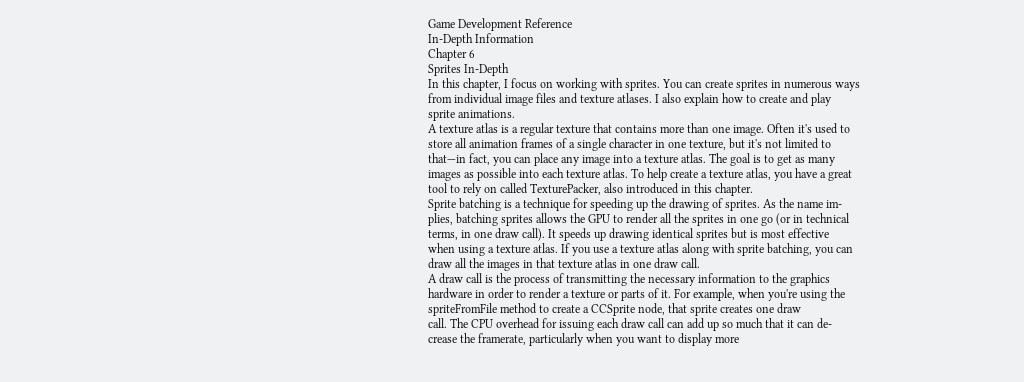Game Development Reference
In-Depth Information
Chapter 6
Sprites In-Depth
In this chapter, I focus on working with sprites. You can create sprites in numerous ways
from individual image files and texture atlases. I also explain how to create and play
sprite animations.
A texture atlas is a regular texture that contains more than one image. Often it's used to
store all animation frames of a single character in one texture, but it's not limited to
that—in fact, you can place any image into a texture atlas. The goal is to get as many
images as possible into each texture atlas. To help create a texture atlas, you have a great
tool to rely on called TexturePacker, also introduced in this chapter.
Sprite batching is a technique for speeding up the drawing of sprites. As the name im-
plies, batching sprites allows the GPU to render all the sprites in one go (or in technical
terms, in one draw call). It speeds up drawing identical sprites but is most effective
when using a texture atlas. If you use a texture atlas along with sprite batching, you can
draw all the images in that texture atlas in one draw call.
A draw call is the process of transmitting the necessary information to the graphics
hardware in order to render a texture or parts of it. For example, when you're using the
spriteFromFile method to create a CCSprite node, that sprite creates one draw
call. The CPU overhead for issuing each draw call can add up so much that it can de-
crease the framerate, particularly when you want to display more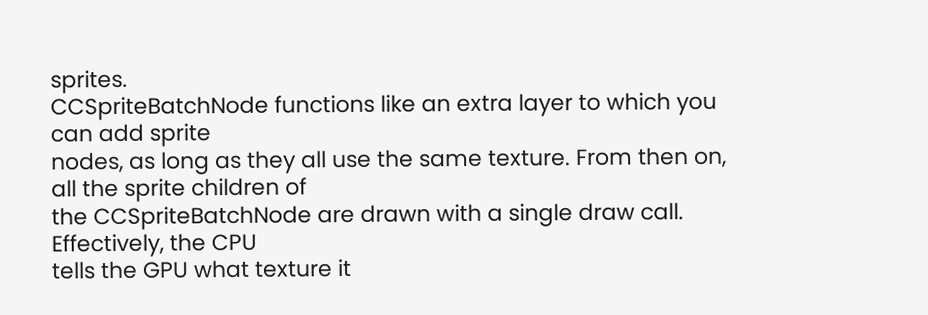sprites.
CCSpriteBatchNode functions like an extra layer to which you can add sprite
nodes, as long as they all use the same texture. From then on, all the sprite children of
the CCSpriteBatchNode are drawn with a single draw call. Effectively, the CPU
tells the GPU what texture it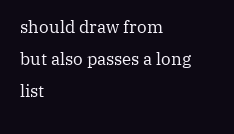should draw from but also passes a long list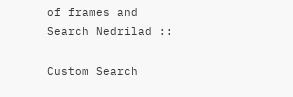of frames and
Search Nedrilad ::

Custom Search